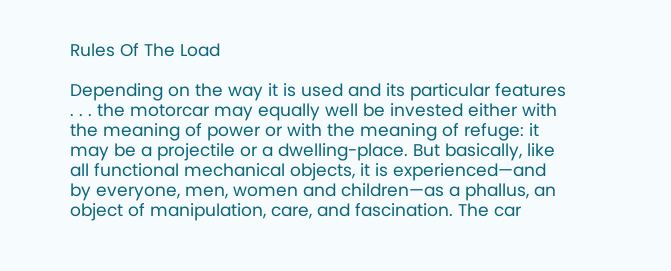Rules Of The Load

Depending on the way it is used and its particular features . . . the motorcar may equally well be invested either with the meaning of power or with the meaning of refuge: it may be a projectile or a dwelling-place. But basically, like all functional mechanical objects, it is experienced—and by everyone, men, women and children—as a phallus, an object of manipulation, care, and fascination. The car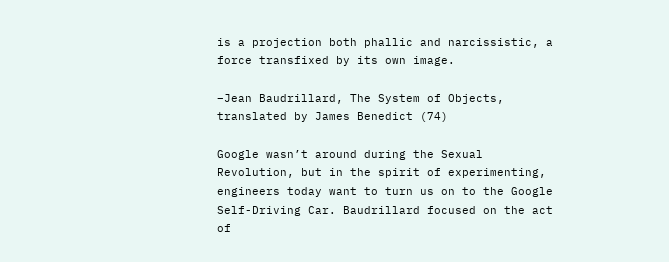is a projection both phallic and narcissistic, a force transfixed by its own image.

–Jean Baudrillard, The System of Objects, translated by James Benedict (74)

Google wasn’t around during the Sexual Revolution, but in the spirit of experimenting, engineers today want to turn us on to the Google Self-Driving Car. Baudrillard focused on the act of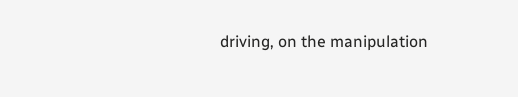driving, on the manipulation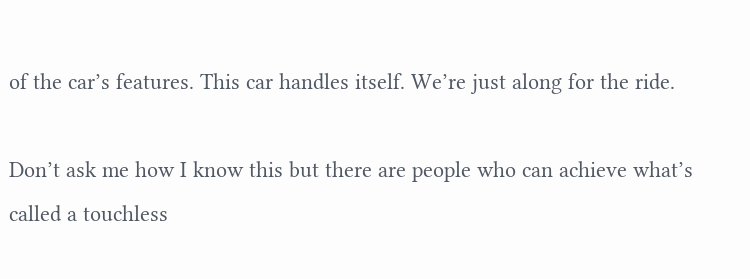of the car’s features. This car handles itself. We’re just along for the ride.

Don’t ask me how I know this but there are people who can achieve what’s called a touchless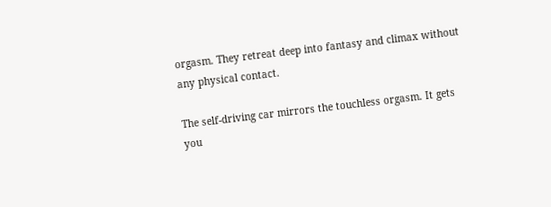orgasm. They retreat deep into fantasy and climax without any physical contact.

The self-driving car mirrors the touchless orgasm. It gets you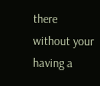there without your having a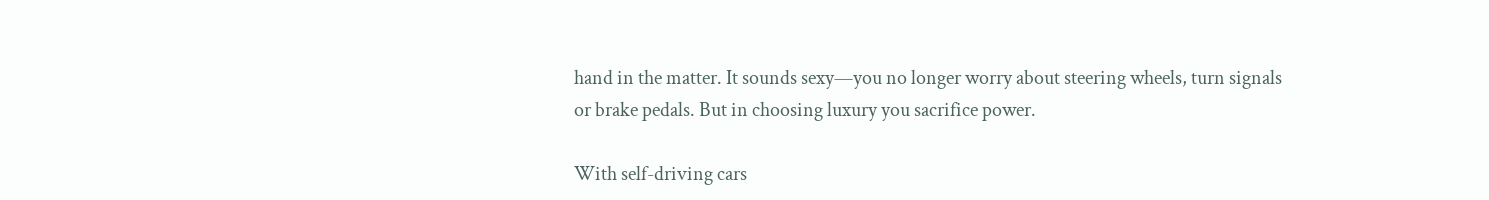hand in the matter. It sounds sexy—you no longer worry about steering wheels, turn signals or brake pedals. But in choosing luxury you sacrifice power.

With self-driving cars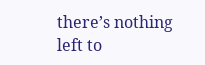there’s nothing left to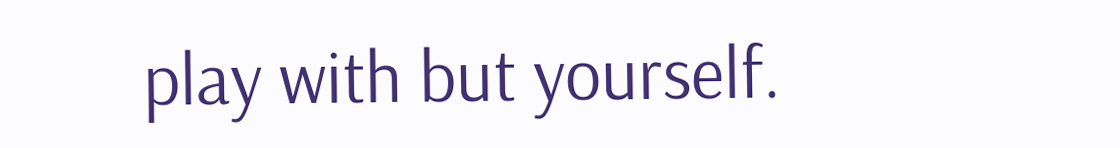play with but yourself.